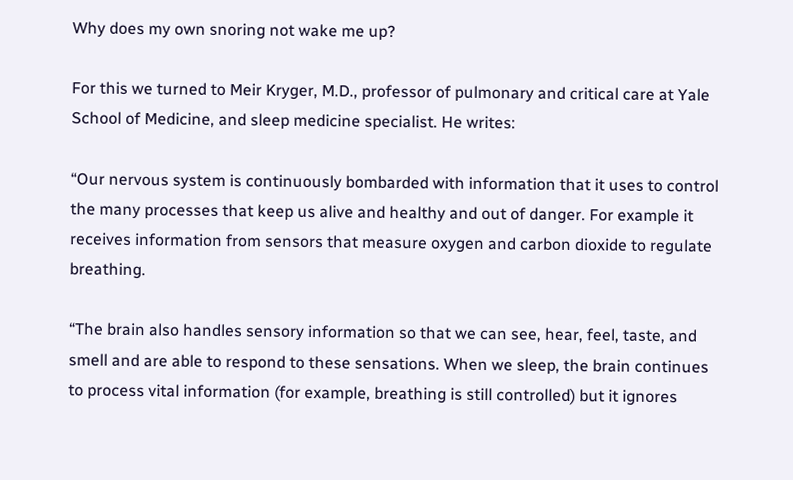Why does my own snoring not wake me up?

For this we turned to Meir Kryger, M.D., professor of pulmonary and critical care at Yale School of Medicine, and sleep medicine specialist. He writes:

“Our nervous system is continuously bombarded with information that it uses to control the many processes that keep us alive and healthy and out of danger. For example it receives information from sensors that measure oxygen and carbon dioxide to regulate breathing.

“The brain also handles sensory information so that we can see, hear, feel, taste, and smell and are able to respond to these sensations. When we sleep, the brain continues to process vital information (for example, breathing is still controlled) but it ignores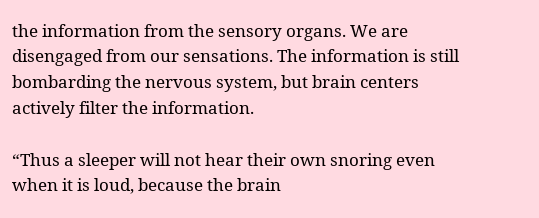the information from the sensory organs. We are disengaged from our sensations. The information is still bombarding the nervous system, but brain centers actively filter the information.

“Thus a sleeper will not hear their own snoring even when it is loud, because the brain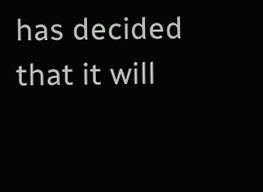has decided that it will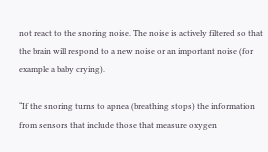not react to the snoring noise. The noise is actively filtered so that the brain will respond to a new noise or an important noise (for example a baby crying).

“If the snoring turns to apnea (breathing stops) the information from sensors that include those that measure oxygen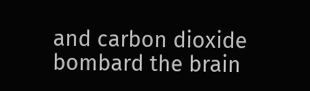and carbon dioxide bombard the brain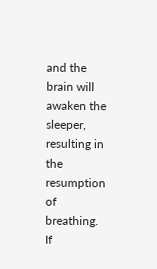and the brain will awaken the sleeper, resulting in the resumption of breathing. If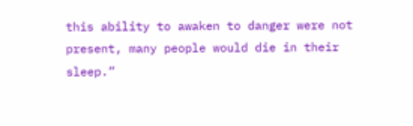this ability to awaken to danger were not present, many people would die in their sleep.”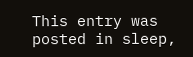This entry was posted in sleep,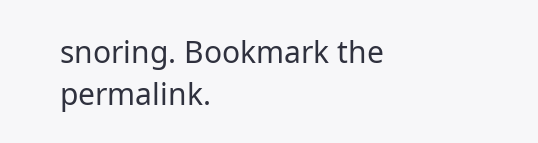snoring. Bookmark the permalink.